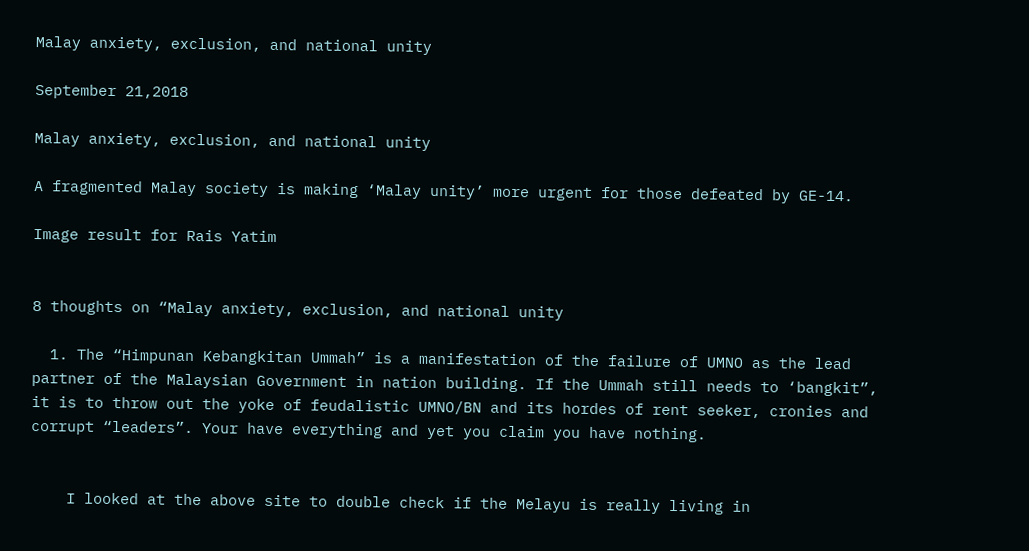Malay anxiety, exclusion, and national unity

September 21,2018

Malay anxiety, exclusion, and national unity

A fragmented Malay society is making ‘Malay unity’ more urgent for those defeated by GE-14.

Image result for Rais Yatim


8 thoughts on “Malay anxiety, exclusion, and national unity

  1. The “Himpunan Kebangkitan Ummah” is a manifestation of the failure of UMNO as the lead partner of the Malaysian Government in nation building. If the Ummah still needs to ‘bangkit”, it is to throw out the yoke of feudalistic UMNO/BN and its hordes of rent seeker, cronies and corrupt “leaders”. Your have everything and yet you claim you have nothing.


    I looked at the above site to double check if the Melayu is really living in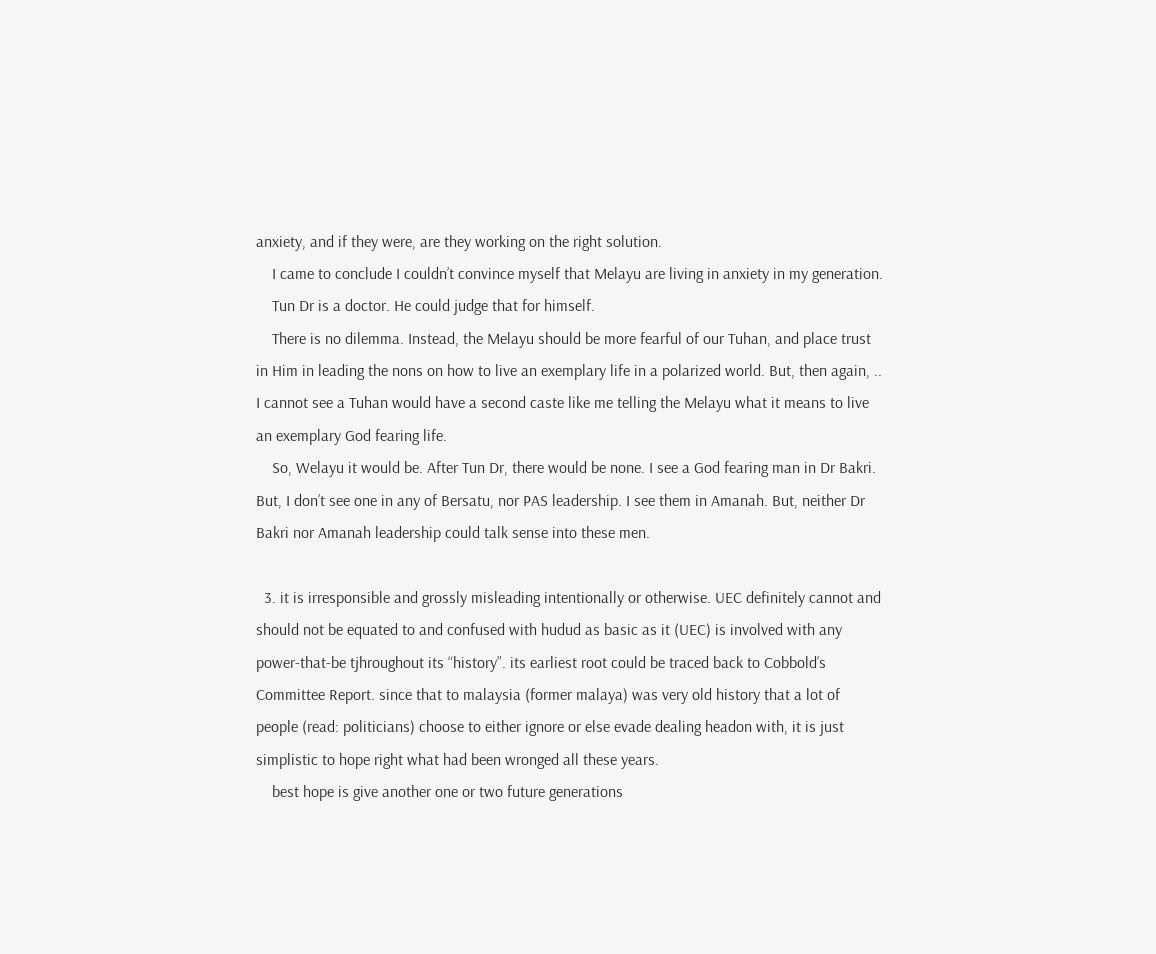anxiety, and if they were, are they working on the right solution.
    I came to conclude I couldn’t convince myself that Melayu are living in anxiety in my generation.
    Tun Dr is a doctor. He could judge that for himself.
    There is no dilemma. Instead, the Melayu should be more fearful of our Tuhan, and place trust in Him in leading the nons on how to live an exemplary life in a polarized world. But, then again, .. I cannot see a Tuhan would have a second caste like me telling the Melayu what it means to live an exemplary God fearing life.
    So, Welayu it would be. After Tun Dr, there would be none. I see a God fearing man in Dr Bakri. But, I don’t see one in any of Bersatu, nor PAS leadership. I see them in Amanah. But, neither Dr Bakri nor Amanah leadership could talk sense into these men.

  3. it is irresponsible and grossly misleading intentionally or otherwise. UEC definitely cannot and should not be equated to and confused with hudud as basic as it (UEC) is involved with any power-that-be tjhroughout its “history”. its earliest root could be traced back to Cobbold’s Committee Report. since that to malaysia (former malaya) was very old history that a lot of people (read: politicians) choose to either ignore or else evade dealing headon with, it is just simplistic to hope right what had been wronged all these years.
    best hope is give another one or two future generations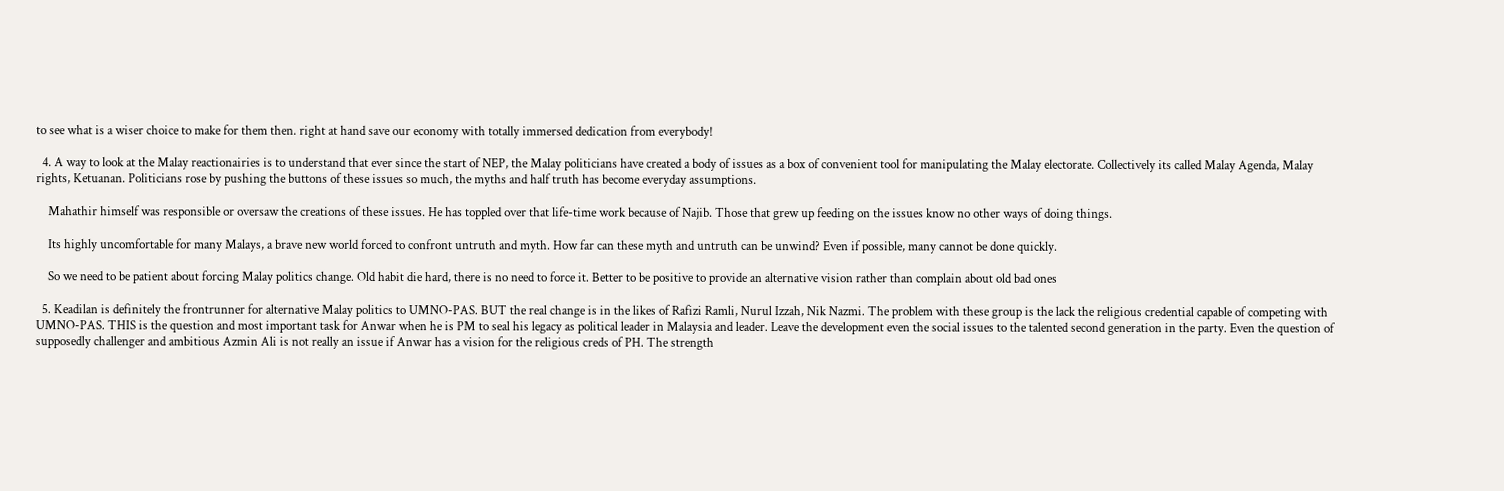to see what is a wiser choice to make for them then. right at hand save our economy with totally immersed dedication from everybody!

  4. A way to look at the Malay reactionairies is to understand that ever since the start of NEP, the Malay politicians have created a body of issues as a box of convenient tool for manipulating the Malay electorate. Collectively its called Malay Agenda, Malay rights, Ketuanan. Politicians rose by pushing the buttons of these issues so much, the myths and half truth has become everyday assumptions.

    Mahathir himself was responsible or oversaw the creations of these issues. He has toppled over that life-time work because of Najib. Those that grew up feeding on the issues know no other ways of doing things.

    Its highly uncomfortable for many Malays, a brave new world forced to confront untruth and myth. How far can these myth and untruth can be unwind? Even if possible, many cannot be done quickly.

    So we need to be patient about forcing Malay politics change. Old habit die hard, there is no need to force it. Better to be positive to provide an alternative vision rather than complain about old bad ones

  5. Keadilan is definitely the frontrunner for alternative Malay politics to UMNO-PAS. BUT the real change is in the likes of Rafizi Ramli, Nurul Izzah, Nik Nazmi. The problem with these group is the lack the religious credential capable of competing with UMNO-PAS. THIS is the question and most important task for Anwar when he is PM to seal his legacy as political leader in Malaysia and leader. Leave the development even the social issues to the talented second generation in the party. Even the question of supposedly challenger and ambitious Azmin Ali is not really an issue if Anwar has a vision for the religious creds of PH. The strength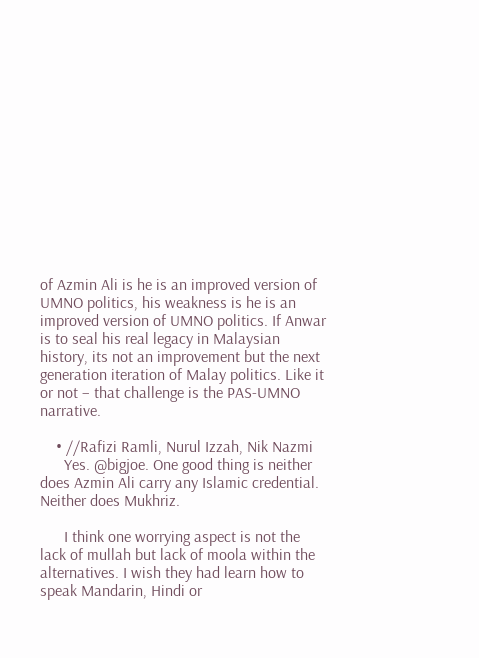of Azmin Ali is he is an improved version of UMNO politics, his weakness is he is an improved version of UMNO politics. If Anwar is to seal his real legacy in Malaysian history, its not an improvement but the next generation iteration of Malay politics. Like it or not – that challenge is the PAS-UMNO narrative.

    • //Rafizi Ramli, Nurul Izzah, Nik Nazmi
      Yes. @bigjoe. One good thing is neither does Azmin Ali carry any Islamic credential. Neither does Mukhriz.

      I think one worrying aspect is not the lack of mullah but lack of moola within the alternatives. I wish they had learn how to speak Mandarin, Hindi or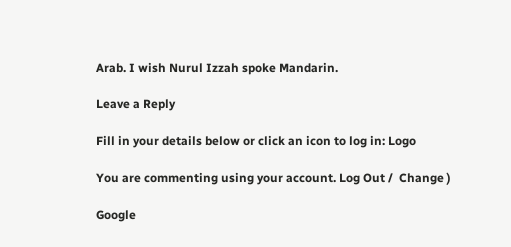Arab. I wish Nurul Izzah spoke Mandarin.

Leave a Reply

Fill in your details below or click an icon to log in: Logo

You are commenting using your account. Log Out /  Change )

Google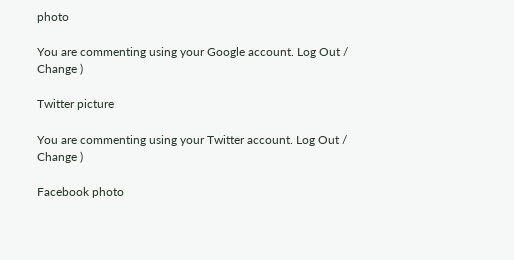photo

You are commenting using your Google account. Log Out /  Change )

Twitter picture

You are commenting using your Twitter account. Log Out /  Change )

Facebook photo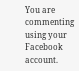You are commenting using your Facebook account.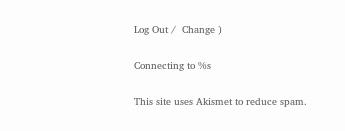Log Out /  Change )

Connecting to %s

This site uses Akismet to reduce spam.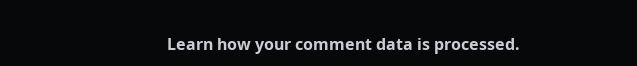Learn how your comment data is processed.